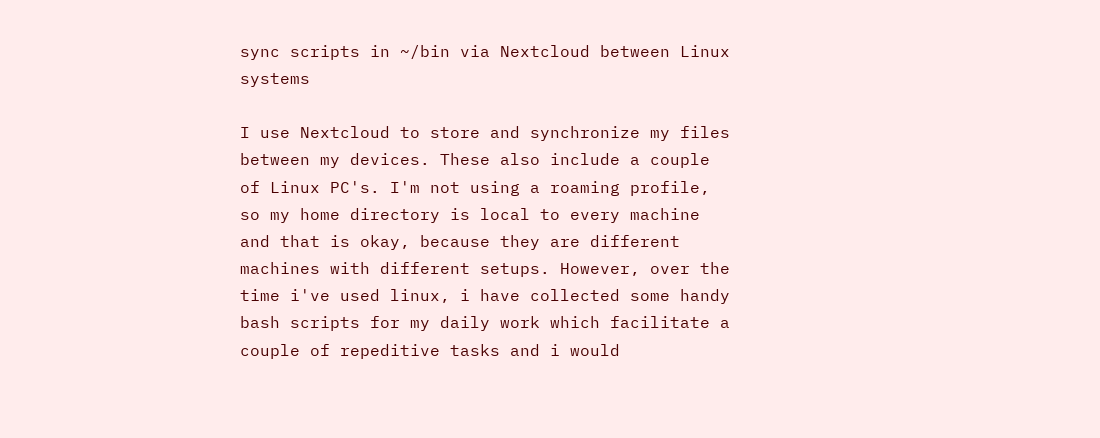sync scripts in ~/bin via Nextcloud between Linux systems

I use Nextcloud to store and synchronize my files between my devices. These also include a couple of Linux PC's. I'm not using a roaming profile, so my home directory is local to every machine and that is okay, because they are different machines with different setups. However, over the time i've used linux, i have collected some handy bash scripts for my daily work which facilitate a couple of repeditive tasks and i would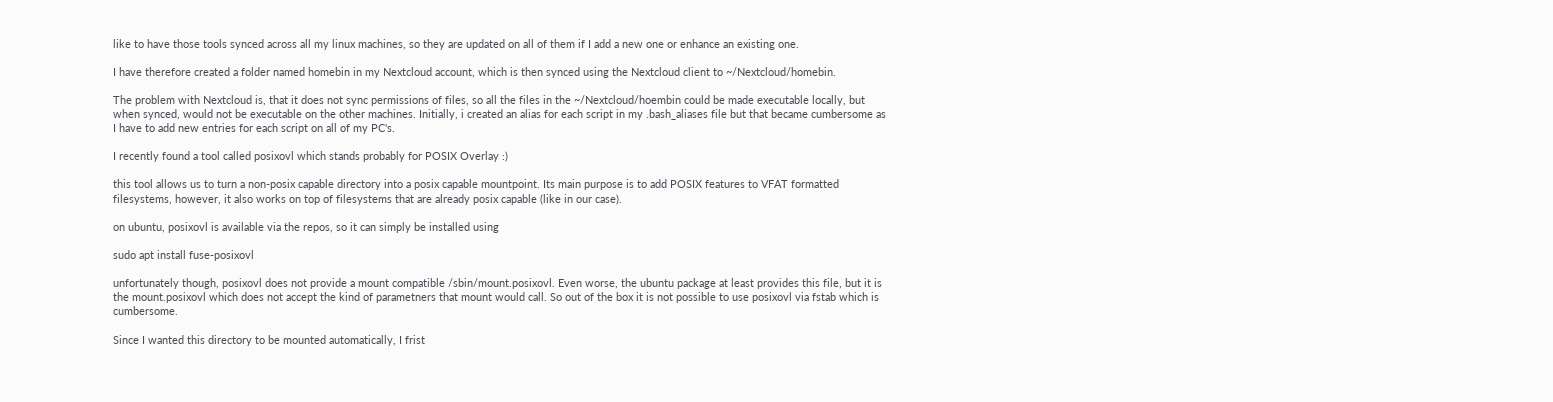like to have those tools synced across all my linux machines, so they are updated on all of them if I add a new one or enhance an existing one.

I have therefore created a folder named homebin in my Nextcloud account, which is then synced using the Nextcloud client to ~/Nextcloud/homebin.

The problem with Nextcloud is, that it does not sync permissions of files, so all the files in the ~/Nextcloud/hoembin could be made executable locally, but when synced, would not be executable on the other machines. Initially, i created an alias for each script in my .bash_aliases file but that became cumbersome as I have to add new entries for each script on all of my PC's.

I recently found a tool called posixovl which stands probably for POSIX Overlay :)

this tool allows us to turn a non-posix capable directory into a posix capable mountpoint. Its main purpose is to add POSIX features to VFAT formatted filesystems, however, it also works on top of filesystems that are already posix capable (like in our case).

on ubuntu, posixovl is available via the repos, so it can simply be installed using

sudo apt install fuse-posixovl

unfortunately though, posixovl does not provide a mount compatible /sbin/mount.posixovl. Even worse, the ubuntu package at least provides this file, but it is the mount.posixovl which does not accept the kind of parametners that mount would call. So out of the box it is not possible to use posixovl via fstab which is cumbersome.

Since I wanted this directory to be mounted automatically, I frist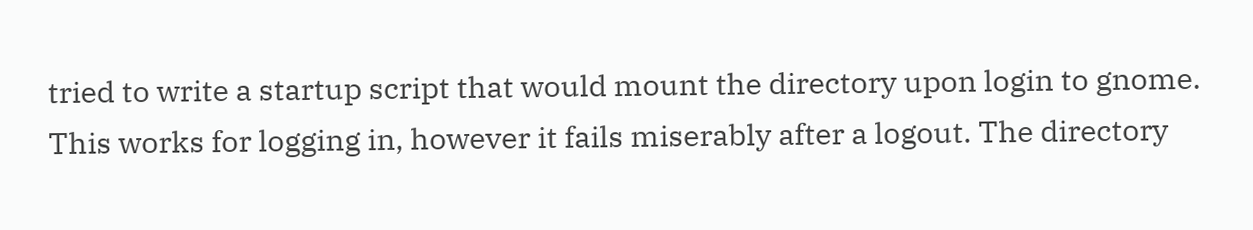tried to write a startup script that would mount the directory upon login to gnome. This works for logging in, however it fails miserably after a logout. The directory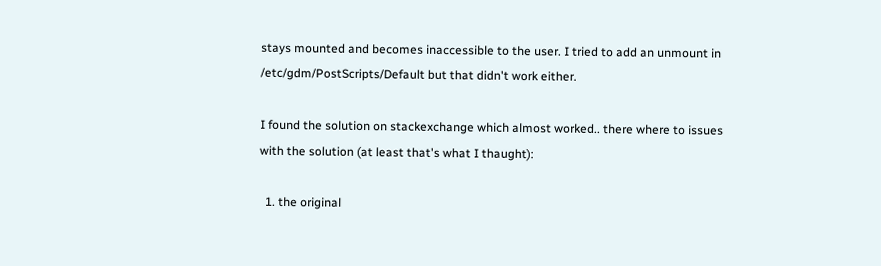stays mounted and becomes inaccessible to the user. I tried to add an unmount in /etc/gdm/PostScripts/Default but that didn't work either.

I found the solution on stackexchange which almost worked.. there where to issues with the solution (at least that's what I thaught):

  1. the original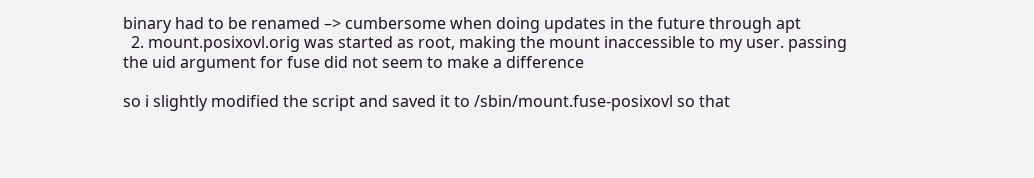binary had to be renamed –> cumbersome when doing updates in the future through apt
  2. mount.posixovl.orig was started as root, making the mount inaccessible to my user. passing the uid argument for fuse did not seem to make a difference

so i slightly modified the script and saved it to /sbin/mount.fuse-posixovl so that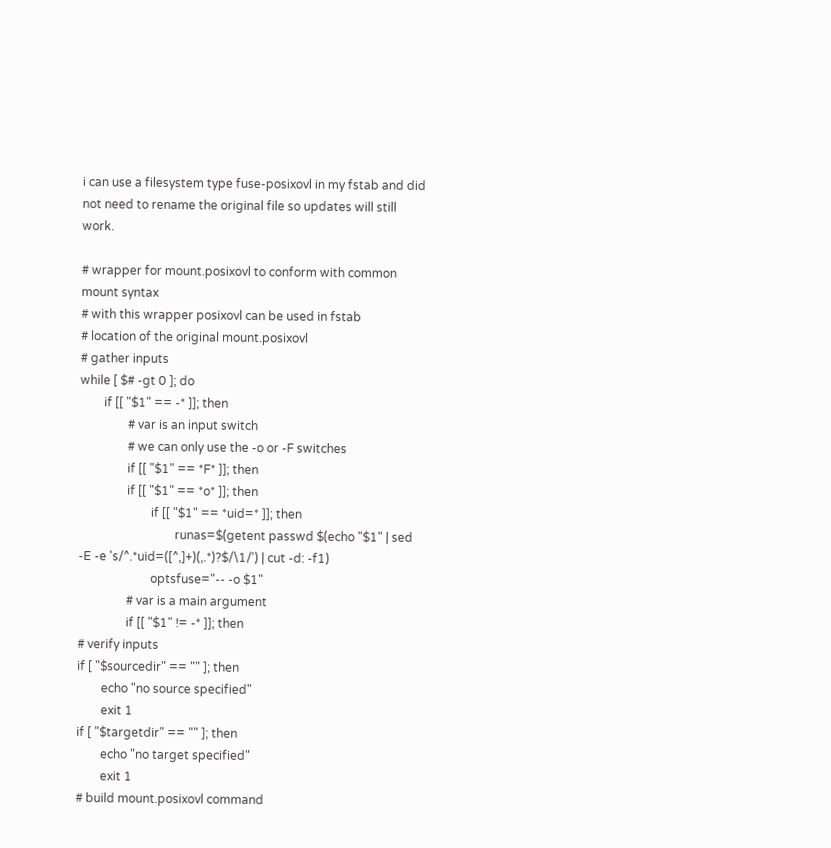i can use a filesystem type fuse-posixovl in my fstab and did not need to rename the original file so updates will still work.

# wrapper for mount.posixovl to conform with common mount syntax
# with this wrapper posixovl can be used in fstab
# location of the original mount.posixovl
# gather inputs
while [ $# -gt 0 ]; do
        if [[ "$1" == -* ]]; then
                # var is an input switch
                # we can only use the -o or -F switches
                if [[ "$1" == *F* ]]; then
                if [[ "$1" == *o* ]]; then
                        if [[ "$1" == *uid=* ]]; then
                                runas=$(getent passwd $(echo "$1" | sed -E -e 's/^.*uid=([^,]+)(,.*)?$/\1/') | cut -d: -f1)
                        optsfuse="-- -o $1"
                # var is a main argument
                if [[ "$1" != -* ]]; then
# verify inputs
if [ "$sourcedir" == "" ]; then
        echo "no source specified"
        exit 1
if [ "$targetdir" == "" ]; then
        echo "no target specified"
        exit 1
# build mount.posixovl command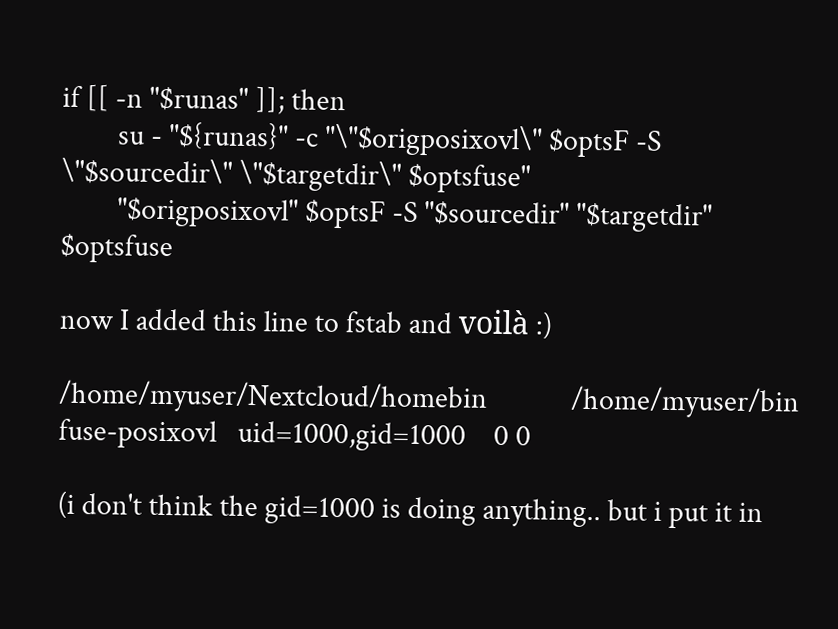if [[ -n "$runas" ]]; then
        su - "${runas}" -c "\"$origposixovl\" $optsF -S \"$sourcedir\" \"$targetdir\" $optsfuse"
        "$origposixovl" $optsF -S "$sourcedir" "$targetdir" $optsfuse

now I added this line to fstab and voilà :)

/home/myuser/Nextcloud/homebin            /home/myuser/bin fuse-posixovl   uid=1000,gid=1000    0 0

(i don't think the gid=1000 is doing anything.. but i put it in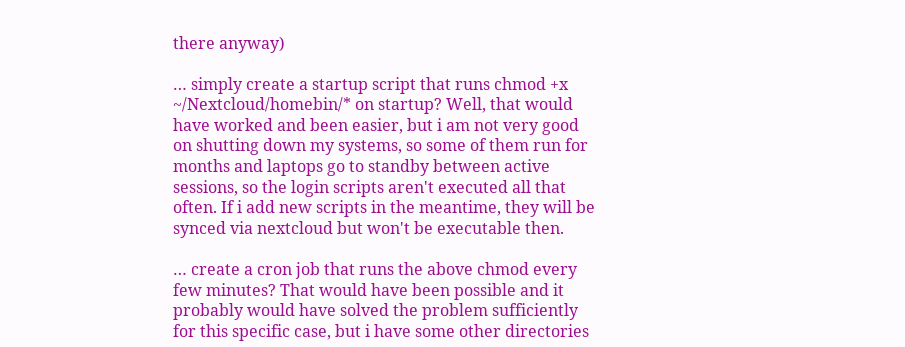there anyway)

… simply create a startup script that runs chmod +x ~/Nextcloud/homebin/* on startup? Well, that would have worked and been easier, but i am not very good on shutting down my systems, so some of them run for months and laptops go to standby between active sessions, so the login scripts aren't executed all that often. If i add new scripts in the meantime, they will be synced via nextcloud but won't be executable then.

… create a cron job that runs the above chmod every few minutes? That would have been possible and it probably would have solved the problem sufficiently for this specific case, but i have some other directories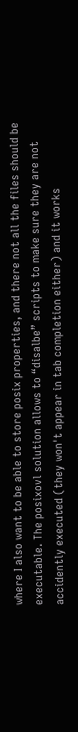where I also want to be able to store posix properties, and there not all the files should be executable. The posixovl solution allows to “disalbe” scripts to make sure they are not accidently executed (they won't appear in tab completion either) and it works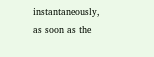instantaneously, as soon as the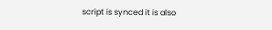script is synced it is also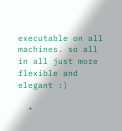executable on all machines. so all in all just more flexible and elegant :)

  •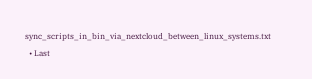sync_scripts_in_bin_via_nextcloud_between_linux_systems.txt
  • Last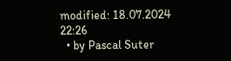modified: 18.07.2024 22:26
  • by Pascal Suter